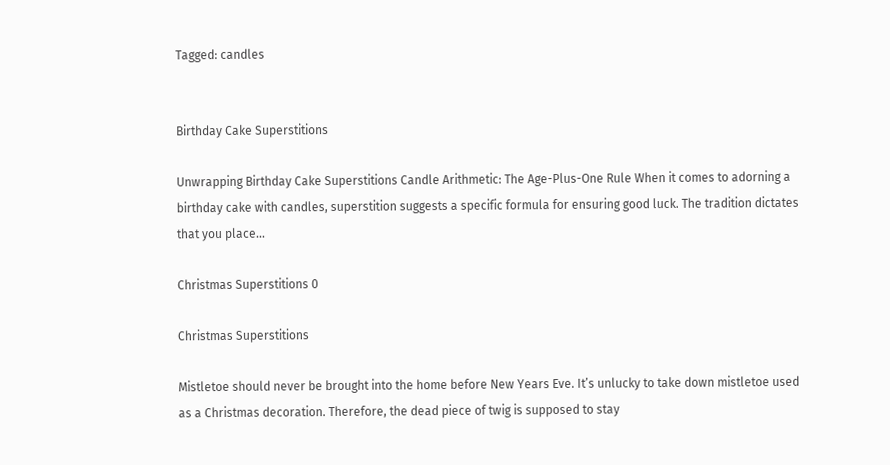Tagged: candles


Birthday Cake Superstitions

Unwrapping Birthday Cake Superstitions Candle Arithmetic: The Age-Plus-One Rule When it comes to adorning a birthday cake with candles, superstition suggests a specific formula for ensuring good luck. The tradition dictates that you place...

Christmas Superstitions 0

Christmas Superstitions

Mistletoe should never be brought into the home before New Years Eve. It’s unlucky to take down mistletoe used as a Christmas decoration. Therefore, the dead piece of twig is supposed to stay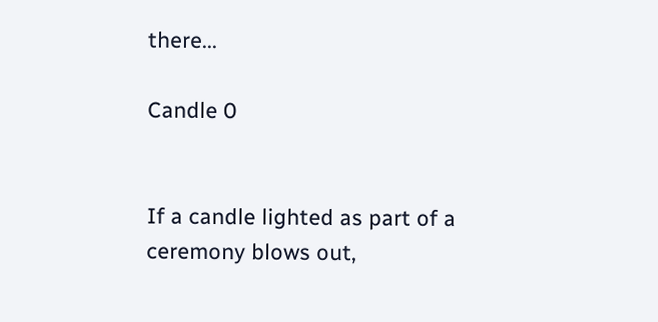there...

Candle 0


If a candle lighted as part of a ceremony blows out,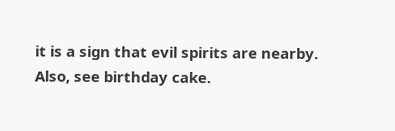it is a sign that evil spirits are nearby. Also, see birthday cake.